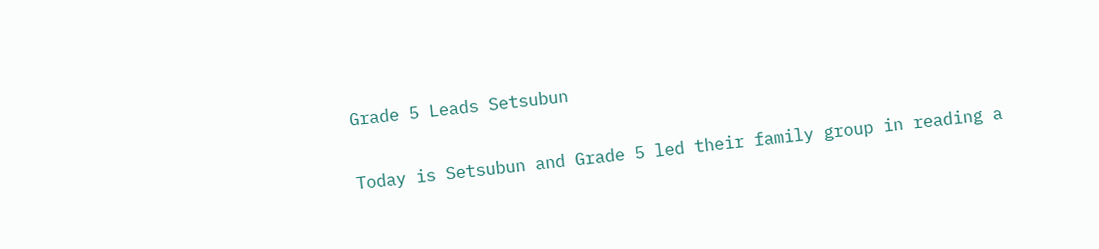Grade 5 Leads Setsubun

Today is Setsubun and Grade 5 led their family group in reading a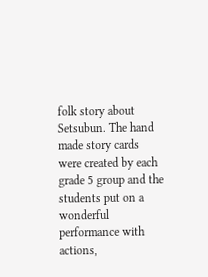folk story about Setsubun. The hand made story cards were created by each grade 5 group and the students put on a wonderful performance with actions,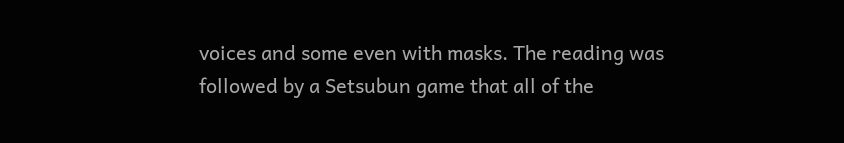voices and some even with masks. The reading was followed by a Setsubun game that all of the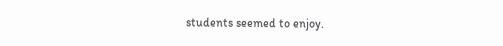students seemed to enjoy.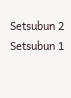Setsubun 2
Setsubun 1